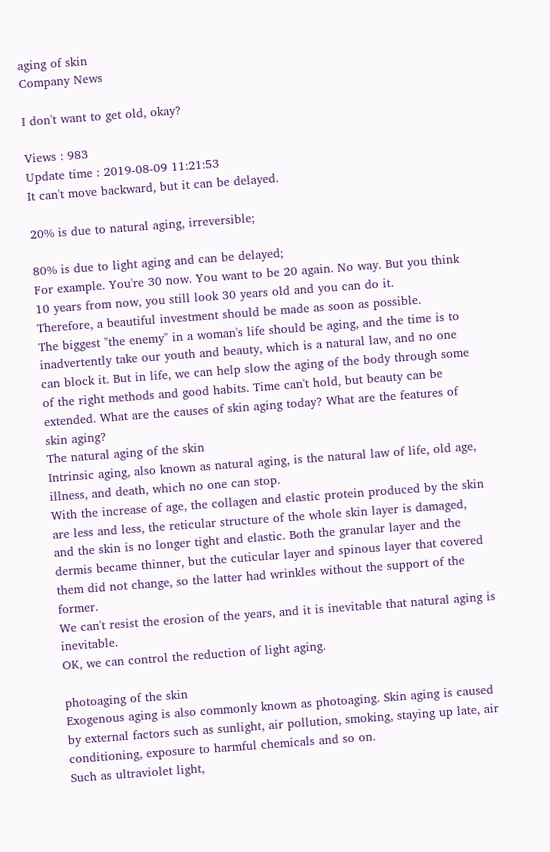aging of skin
Company News

I don't want to get old, okay?

Views : 983
Update time : 2019-08-09 11:21:53
It can't move backward, but it can be delayed.

20% is due to natural aging, irreversible;

80% is due to light aging and can be delayed;
For example. You're 30 now. You want to be 20 again. No way. But you think 10 years from now, you still look 30 years old and you can do it.
Therefore, a beautiful investment should be made as soon as possible.
The biggest "the enemy" in a woman's life should be aging, and the time is to inadvertently take our youth and beauty, which is a natural law, and no one can block it. But in life, we can help slow the aging of the body through some of the right methods and good habits. Time can't hold, but beauty can be extended. What are the causes of skin aging today? What are the features of skin aging?
The natural aging of the skin
Intrinsic aging, also known as natural aging, is the natural law of life, old age, illness, and death, which no one can stop.
With the increase of age, the collagen and elastic protein produced by the skin are less and less, the reticular structure of the whole skin layer is damaged, and the skin is no longer tight and elastic. Both the granular layer and the dermis became thinner, but the cuticular layer and spinous layer that covered them did not change, so the latter had wrinkles without the support of the former.
We can't resist the erosion of the years, and it is inevitable that natural aging is inevitable.
OK, we can control the reduction of light aging.

photoaging of the skin
Exogenous aging is also commonly known as photoaging. Skin aging is caused by external factors such as sunlight, air pollution, smoking, staying up late, air conditioning, exposure to harmful chemicals and so on.
Such as ultraviolet light,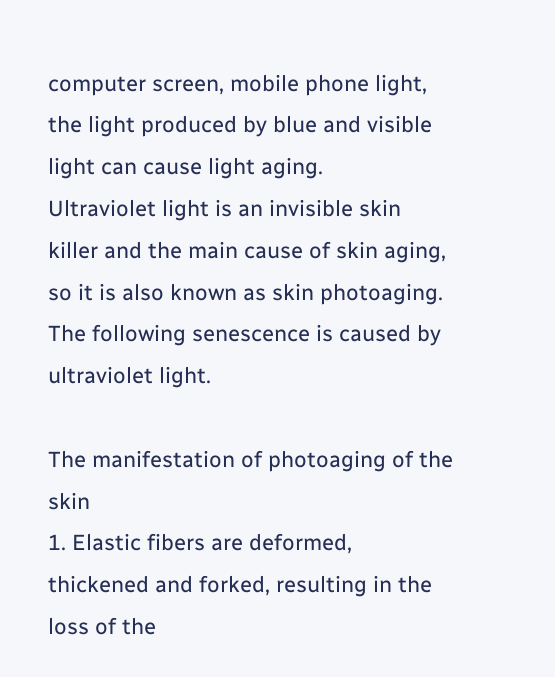computer screen, mobile phone light, the light produced by blue and visible light can cause light aging.
Ultraviolet light is an invisible skin killer and the main cause of skin aging, so it is also known as skin photoaging.
The following senescence is caused by ultraviolet light.

The manifestation of photoaging of the skin
1. Elastic fibers are deformed, thickened and forked, resulting in the loss of the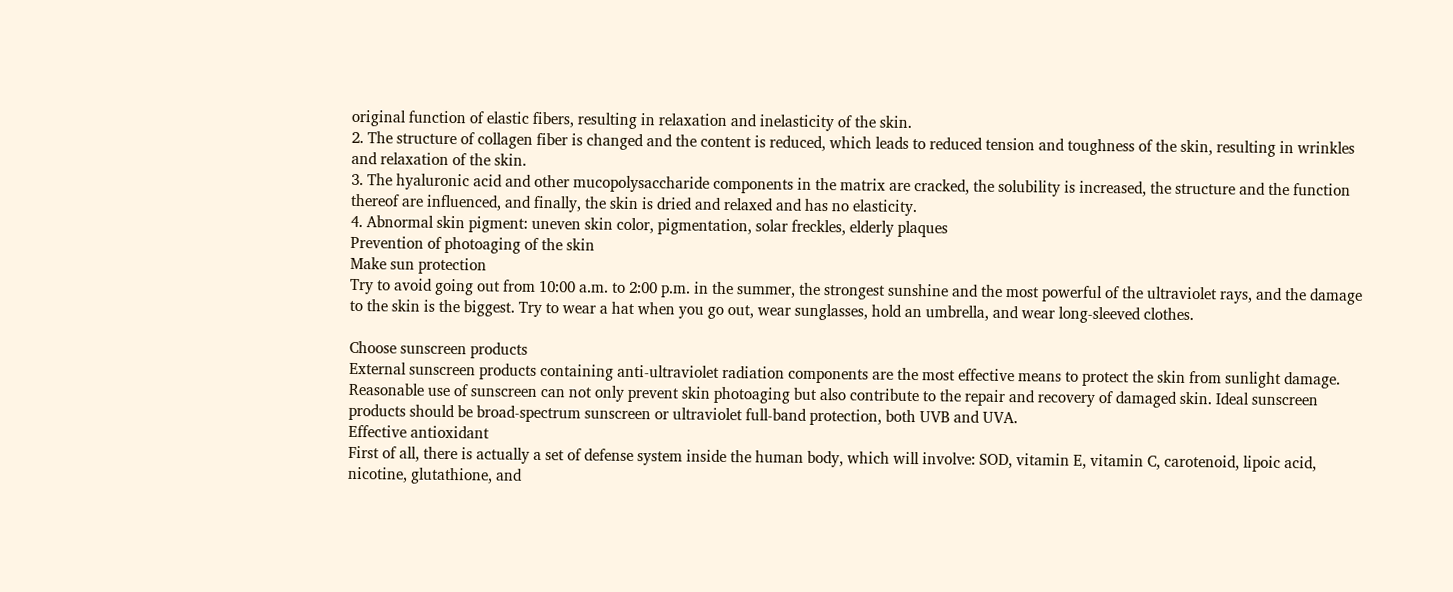original function of elastic fibers, resulting in relaxation and inelasticity of the skin.
2. The structure of collagen fiber is changed and the content is reduced, which leads to reduced tension and toughness of the skin, resulting in wrinkles and relaxation of the skin.
3. The hyaluronic acid and other mucopolysaccharide components in the matrix are cracked, the solubility is increased, the structure and the function thereof are influenced, and finally, the skin is dried and relaxed and has no elasticity.
4. Abnormal skin pigment: uneven skin color, pigmentation, solar freckles, elderly plaques
Prevention of photoaging of the skin
Make sun protection
Try to avoid going out from 10:00 a.m. to 2:00 p.m. in the summer, the strongest sunshine and the most powerful of the ultraviolet rays, and the damage to the skin is the biggest. Try to wear a hat when you go out, wear sunglasses, hold an umbrella, and wear long-sleeved clothes.

Choose sunscreen products
External sunscreen products containing anti-ultraviolet radiation components are the most effective means to protect the skin from sunlight damage. Reasonable use of sunscreen can not only prevent skin photoaging but also contribute to the repair and recovery of damaged skin. Ideal sunscreen products should be broad-spectrum sunscreen or ultraviolet full-band protection, both UVB and UVA.
Effective antioxidant
First of all, there is actually a set of defense system inside the human body, which will involve: SOD, vitamin E, vitamin C, carotenoid, lipoic acid, nicotine, glutathione, and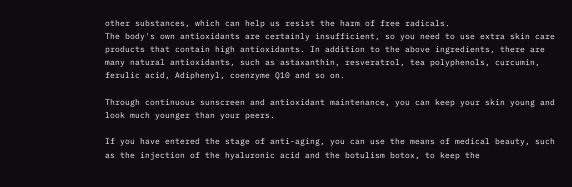other substances, which can help us resist the harm of free radicals.
The body's own antioxidants are certainly insufficient, so you need to use extra skin care products that contain high antioxidants. In addition to the above ingredients, there are many natural antioxidants, such as astaxanthin, resveratrol, tea polyphenols, curcumin, ferulic acid, Adiphenyl, coenzyme Q10 and so on.

Through continuous sunscreen and antioxidant maintenance, you can keep your skin young and look much younger than your peers.

If you have entered the stage of anti-aging, you can use the means of medical beauty, such as the injection of the hyaluronic acid and the botulism botox, to keep the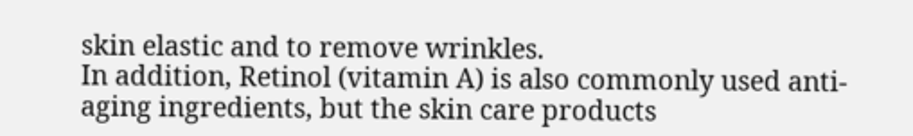skin elastic and to remove wrinkles.
In addition, Retinol (vitamin A) is also commonly used anti-aging ingredients, but the skin care products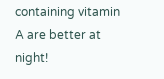containing vitamin A are better at night!